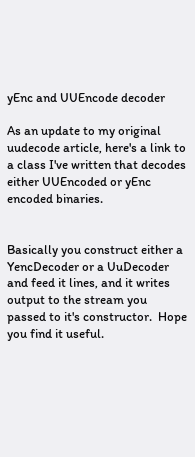yEnc and UUEncode decoder

As an update to my original uudecode article, here's a link to a class I've written that decodes either UUEncoded or yEnc encoded binaries.


Basically you construct either a YencDecoder or a UuDecoder and feed it lines, and it writes output to the stream you passed to it's constructor.  Hope you find it useful.